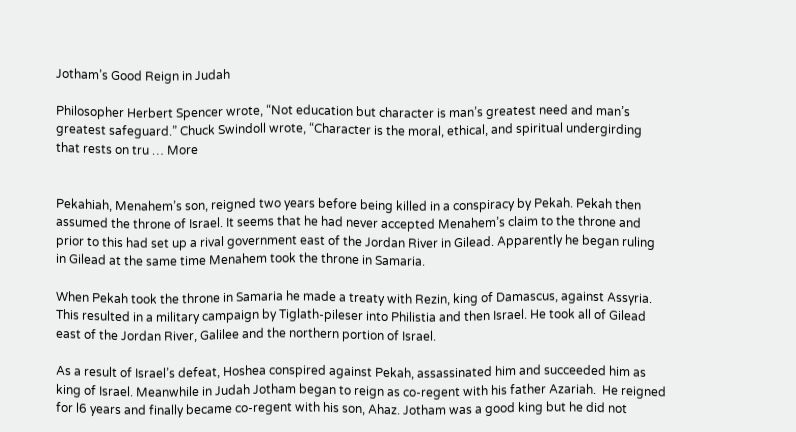Jotham’s Good Reign in Judah

Philosopher Herbert Spencer wrote, “Not education but character is man’s greatest need and man’s greatest safeguard.” Chuck Swindoll wrote, “Character is the moral, ethical, and spiritual undergirding that rests on tru … More


Pekahiah, Menahem’s son, reigned two years before being killed in a conspiracy by Pekah. Pekah then assumed the throne of Israel. It seems that he had never accepted Menahem’s claim to the throne and prior to this had set up a rival government east of the Jordan River in Gilead. Apparently he began ruling in Gilead at the same time Menahem took the throne in Samaria.

When Pekah took the throne in Samaria he made a treaty with Rezin, king of Damascus, against Assyria. This resulted in a military campaign by Tiglath-pileser into Philistia and then Israel. He took all of Gilead east of the Jordan River, Galilee and the northern portion of Israel.

As a result of Israel’s defeat, Hoshea conspired against Pekah, assassinated him and succeeded him as king of Israel. Meanwhile in Judah Jotham began to reign as co-regent with his father Azariah.  He reigned for l6 years and finally became co-regent with his son, Ahaz. Jotham was a good king but he did not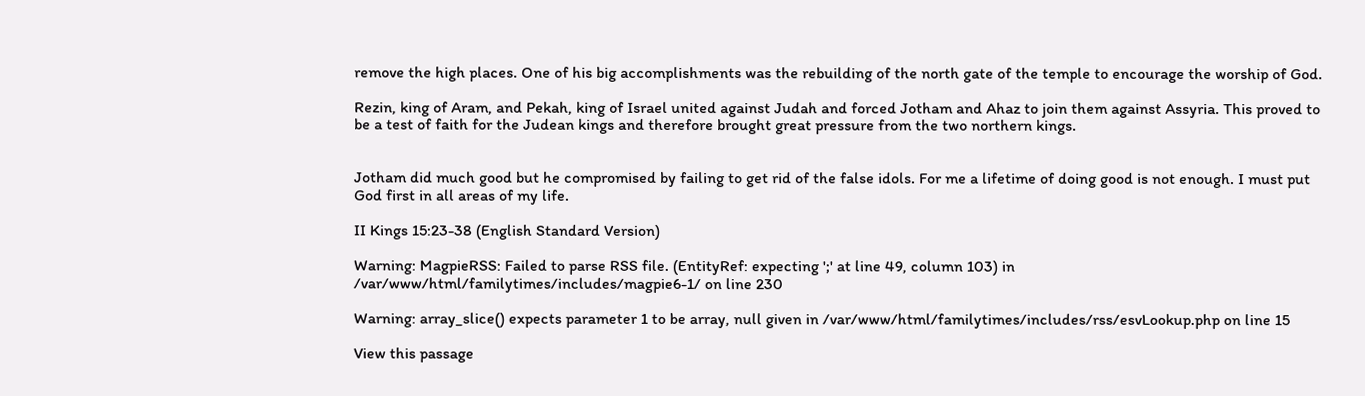remove the high places. One of his big accomplishments was the rebuilding of the north gate of the temple to encourage the worship of God.

Rezin, king of Aram, and Pekah, king of Israel united against Judah and forced Jotham and Ahaz to join them against Assyria. This proved to be a test of faith for the Judean kings and therefore brought great pressure from the two northern kings.


Jotham did much good but he compromised by failing to get rid of the false idols. For me a lifetime of doing good is not enough. I must put God first in all areas of my life.

II Kings 15:23-38 (English Standard Version)

Warning: MagpieRSS: Failed to parse RSS file. (EntityRef: expecting ';' at line 49, column 103) in /var/www/html/familytimes/includes/magpie6-1/ on line 230

Warning: array_slice() expects parameter 1 to be array, null given in /var/www/html/familytimes/includes/rss/esvLookup.php on line 15

View this passage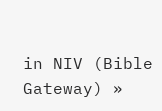in NIV (Bible Gateway) »